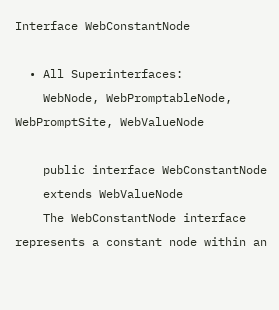Interface WebConstantNode

  • All Superinterfaces:
    WebNode, WebPromptableNode, WebPromptSite, WebValueNode

    public interface WebConstantNode
    extends WebValueNode
    The WebConstantNode interface represents a constant node within an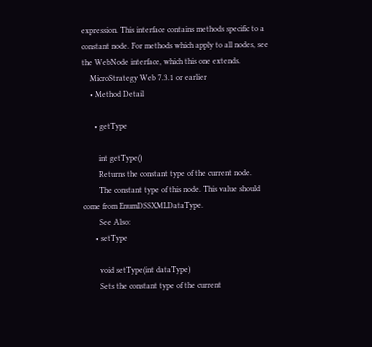expression. This interface contains methods specific to a constant node. For methods which apply to all nodes, see the WebNode interface, which this one extends.
    MicroStrategy Web 7.3.1 or earlier
    • Method Detail

      • getType

        int getType()
        Returns the constant type of the current node.
        The constant type of this node. This value should come from EnumDSSXMLDataType.
        See Also:
      • setType

        void setType(int dataType)
        Sets the constant type of the current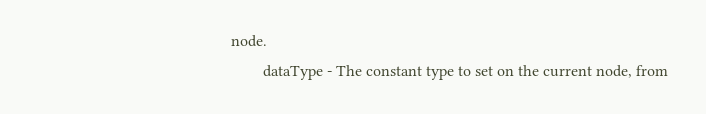node.
        dataType - The constant type to set on the current node, from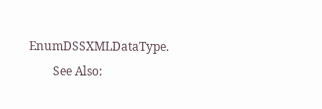EnumDSSXMLDataType.
        See Also: